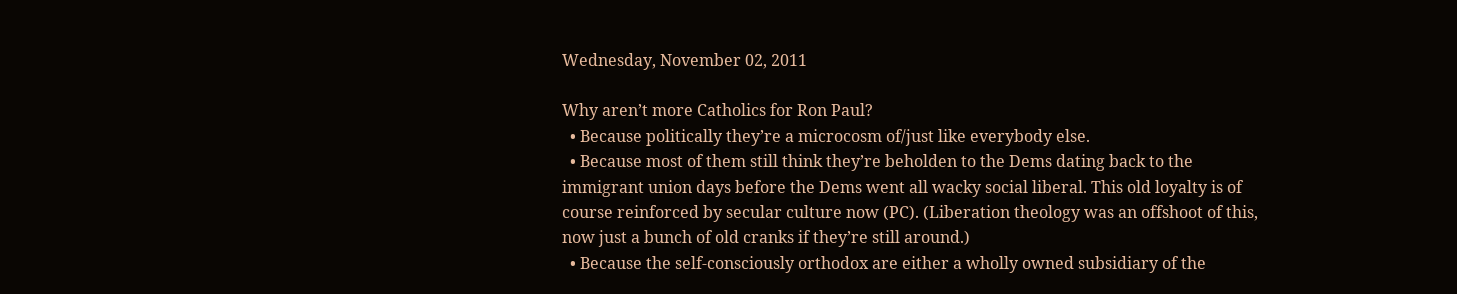Wednesday, November 02, 2011

Why aren’t more Catholics for Ron Paul?
  • Because politically they’re a microcosm of/just like everybody else.
  • Because most of them still think they’re beholden to the Dems dating back to the immigrant union days before the Dems went all wacky social liberal. This old loyalty is of course reinforced by secular culture now (PC). (Liberation theology was an offshoot of this, now just a bunch of old cranks if they’re still around.)
  • Because the self-consciously orthodox are either a wholly owned subsidiary of the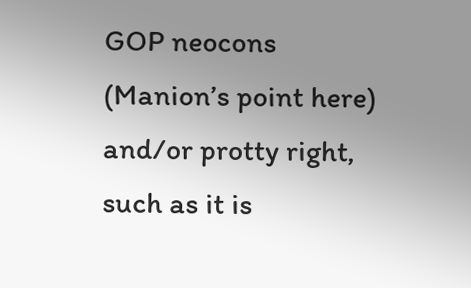GOP neocons (Manion’s point here) and/or protty right, such as it is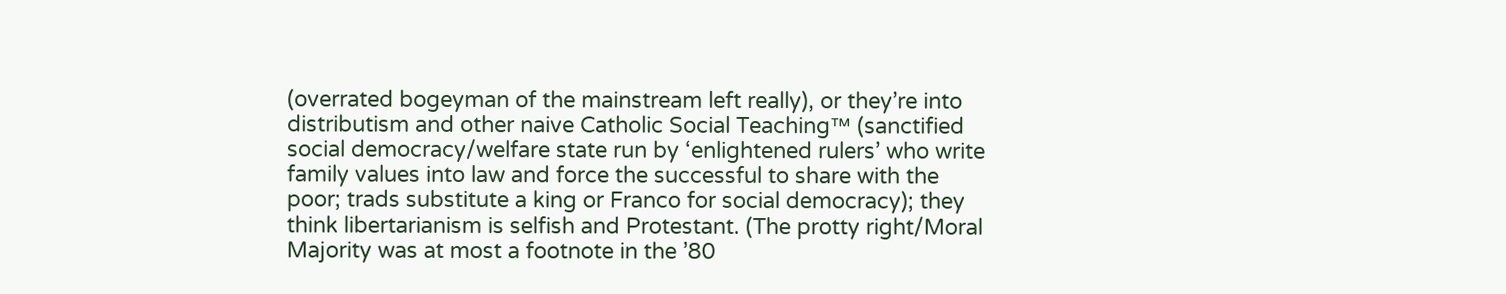(overrated bogeyman of the mainstream left really), or they’re into distributism and other naive Catholic Social Teaching™ (sanctified social democracy/welfare state run by ‘enlightened rulers’ who write family values into law and force the successful to share with the poor; trads substitute a king or Franco for social democracy); they think libertarianism is selfish and Protestant. (The protty right/Moral Majority was at most a footnote in the ’80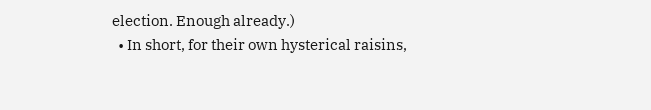election. Enough already.)
  • In short, for their own hysterical raisins,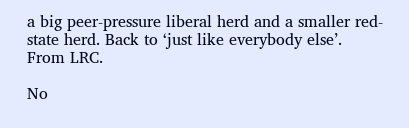a big peer-pressure liberal herd and a smaller red-state herd. Back to ‘just like everybody else’.
From LRC.

No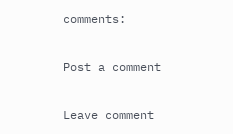comments:

Post a comment

Leave comment